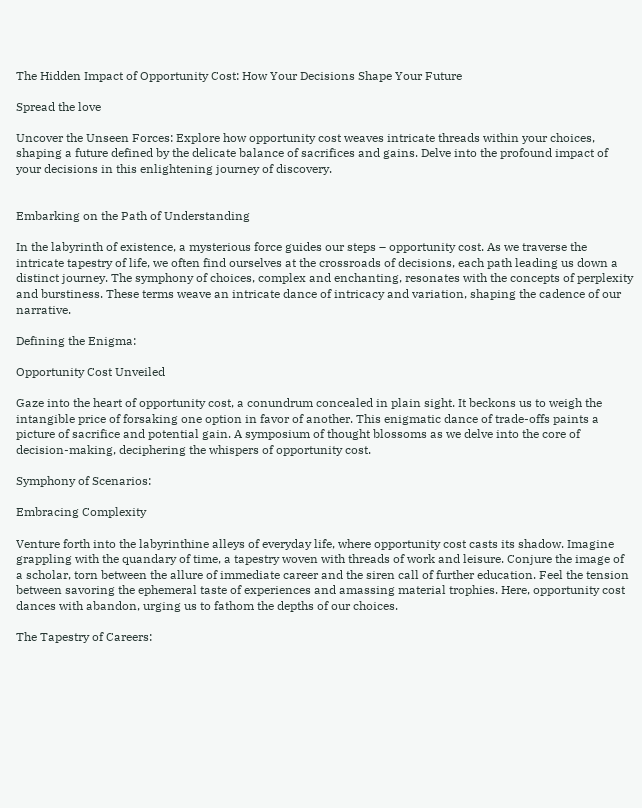The Hidden Impact of Opportunity Cost: How Your Decisions Shape Your Future

Spread the love

Uncover the Unseen Forces: Explore how opportunity cost weaves intricate threads within your choices, shaping a future defined by the delicate balance of sacrifices and gains. Delve into the profound impact of your decisions in this enlightening journey of discovery.


Embarking on the Path of Understanding

In the labyrinth of existence, a mysterious force guides our steps – opportunity cost. As we traverse the intricate tapestry of life, we often find ourselves at the crossroads of decisions, each path leading us down a distinct journey. The symphony of choices, complex and enchanting, resonates with the concepts of perplexity and burstiness. These terms weave an intricate dance of intricacy and variation, shaping the cadence of our narrative.

Defining the Enigma:

Opportunity Cost Unveiled

Gaze into the heart of opportunity cost, a conundrum concealed in plain sight. It beckons us to weigh the intangible price of forsaking one option in favor of another. This enigmatic dance of trade-offs paints a picture of sacrifice and potential gain. A symposium of thought blossoms as we delve into the core of decision-making, deciphering the whispers of opportunity cost.

Symphony of Scenarios:

Embracing Complexity

Venture forth into the labyrinthine alleys of everyday life, where opportunity cost casts its shadow. Imagine grappling with the quandary of time, a tapestry woven with threads of work and leisure. Conjure the image of a scholar, torn between the allure of immediate career and the siren call of further education. Feel the tension between savoring the ephemeral taste of experiences and amassing material trophies. Here, opportunity cost dances with abandon, urging us to fathom the depths of our choices.

The Tapestry of Careers: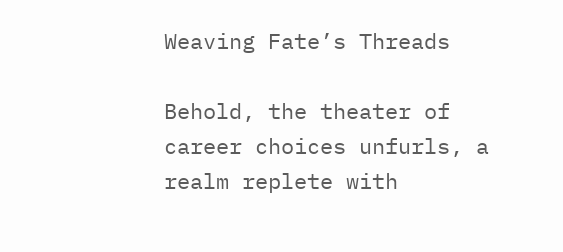Weaving Fate’s Threads

Behold, the theater of career choices unfurls, a realm replete with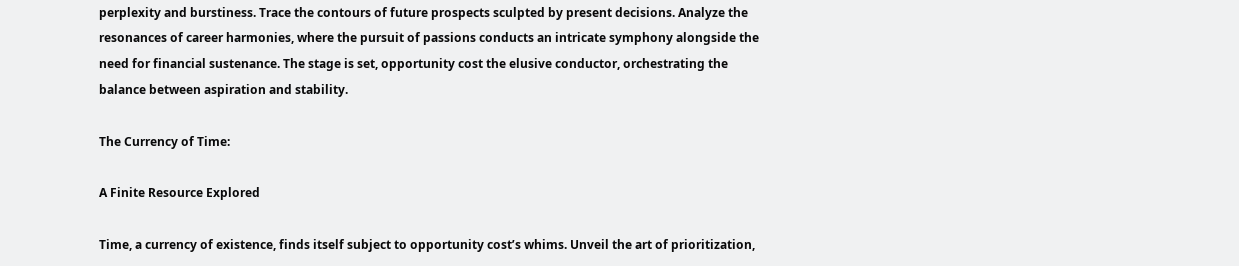perplexity and burstiness. Trace the contours of future prospects sculpted by present decisions. Analyze the resonances of career harmonies, where the pursuit of passions conducts an intricate symphony alongside the need for financial sustenance. The stage is set, opportunity cost the elusive conductor, orchestrating the balance between aspiration and stability.

The Currency of Time:

A Finite Resource Explored

Time, a currency of existence, finds itself subject to opportunity cost’s whims. Unveil the art of prioritization,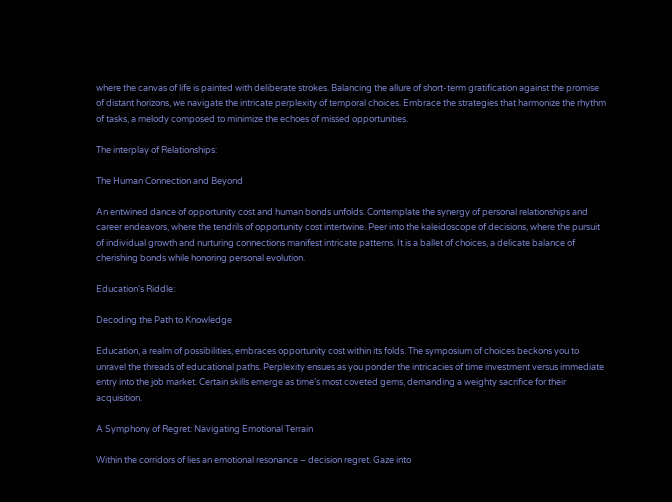where the canvas of life is painted with deliberate strokes. Balancing the allure of short-term gratification against the promise of distant horizons, we navigate the intricate perplexity of temporal choices. Embrace the strategies that harmonize the rhythm of tasks, a melody composed to minimize the echoes of missed opportunities.

The interplay of Relationships:

The Human Connection and Beyond

An entwined dance of opportunity cost and human bonds unfolds. Contemplate the synergy of personal relationships and career endeavors, where the tendrils of opportunity cost intertwine. Peer into the kaleidoscope of decisions, where the pursuit of individual growth and nurturing connections manifest intricate patterns. It is a ballet of choices, a delicate balance of cherishing bonds while honoring personal evolution.

Education’s Riddle:

Decoding the Path to Knowledge

Education, a realm of possibilities, embraces opportunity cost within its folds. The symposium of choices beckons you to unravel the threads of educational paths. Perplexity ensues as you ponder the intricacies of time investment versus immediate entry into the job market. Certain skills emerge as time’s most coveted gems, demanding a weighty sacrifice for their acquisition.

A Symphony of Regret: Navigating Emotional Terrain

Within the corridors of lies an emotional resonance – decision regret. Gaze into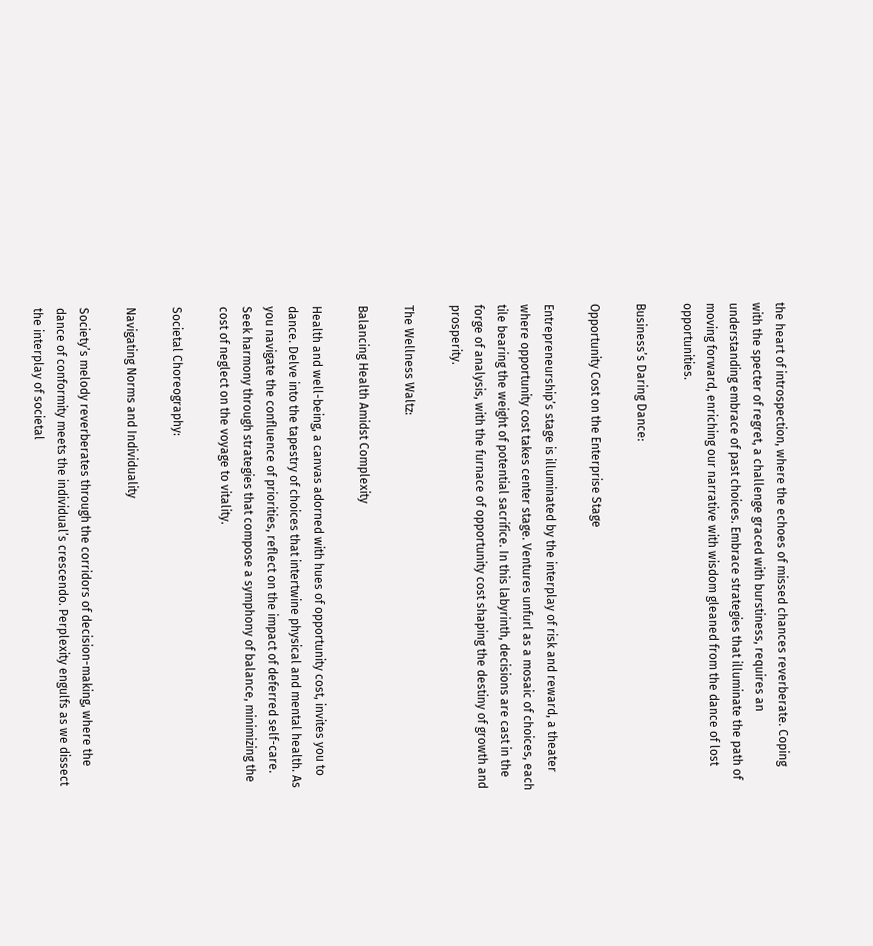the heart of introspection, where the echoes of missed chances reverberate. Coping with the specter of regret, a challenge graced with burstiness, requires an understanding embrace of past choices. Embrace strategies that illuminate the path of moving forward, enriching our narrative with wisdom gleaned from the dance of lost opportunities.

Business’s Daring Dance:

Opportunity Cost on the Enterprise Stage

Entrepreneurship’s stage is illuminated by the interplay of risk and reward, a theater where opportunity cost takes center stage. Ventures unfurl as a mosaic of choices, each tile bearing the weight of potential sacrifice. In this labyrinth, decisions are cast in the forge of analysis, with the furnace of opportunity cost shaping the destiny of growth and prosperity.

The Wellness Waltz:

Balancing Health Amidst Complexity

Health and well-being, a canvas adorned with hues of opportunity cost, invites you to dance. Delve into the tapestry of choices that intertwine physical and mental health. As you navigate the confluence of priorities, reflect on the impact of deferred self-care. Seek harmony through strategies that compose a symphony of balance, minimizing the cost of neglect on the voyage to vitality.

Societal Choreography:

Navigating Norms and Individuality

Society’s melody reverberates through the corridors of decision-making, where the dance of conformity meets the individual’s crescendo. Perplexity engulfs as we dissect the interplay of societal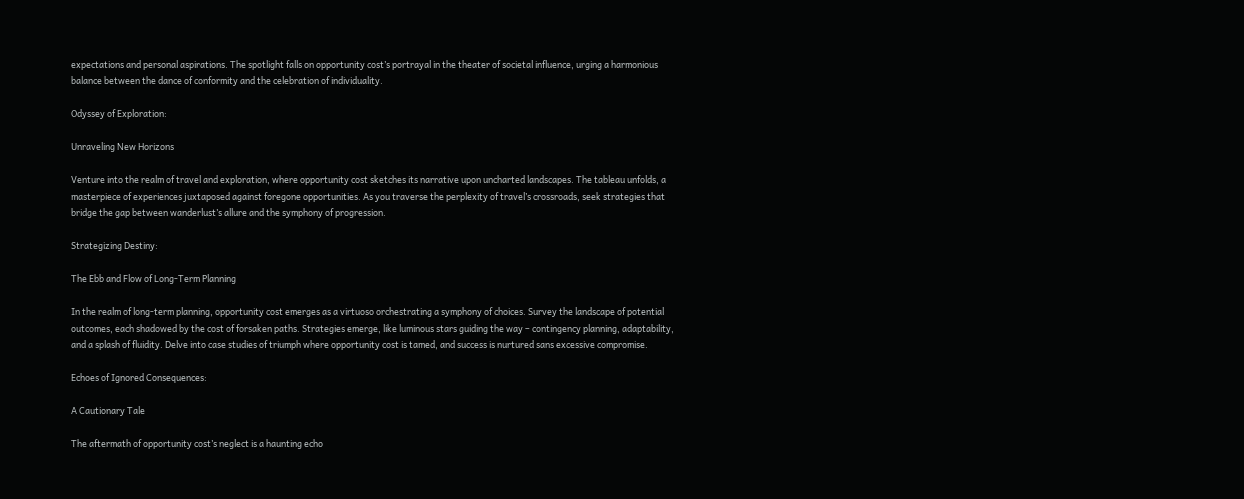expectations and personal aspirations. The spotlight falls on opportunity cost’s portrayal in the theater of societal influence, urging a harmonious balance between the dance of conformity and the celebration of individuality.

Odyssey of Exploration:

Unraveling New Horizons

Venture into the realm of travel and exploration, where opportunity cost sketches its narrative upon uncharted landscapes. The tableau unfolds, a masterpiece of experiences juxtaposed against foregone opportunities. As you traverse the perplexity of travel’s crossroads, seek strategies that bridge the gap between wanderlust’s allure and the symphony of progression.

Strategizing Destiny:

The Ebb and Flow of Long-Term Planning

In the realm of long-term planning, opportunity cost emerges as a virtuoso orchestrating a symphony of choices. Survey the landscape of potential outcomes, each shadowed by the cost of forsaken paths. Strategies emerge, like luminous stars guiding the way – contingency planning, adaptability, and a splash of fluidity. Delve into case studies of triumph where opportunity cost is tamed, and success is nurtured sans excessive compromise.

Echoes of Ignored Consequences:

A Cautionary Tale

The aftermath of opportunity cost’s neglect is a haunting echo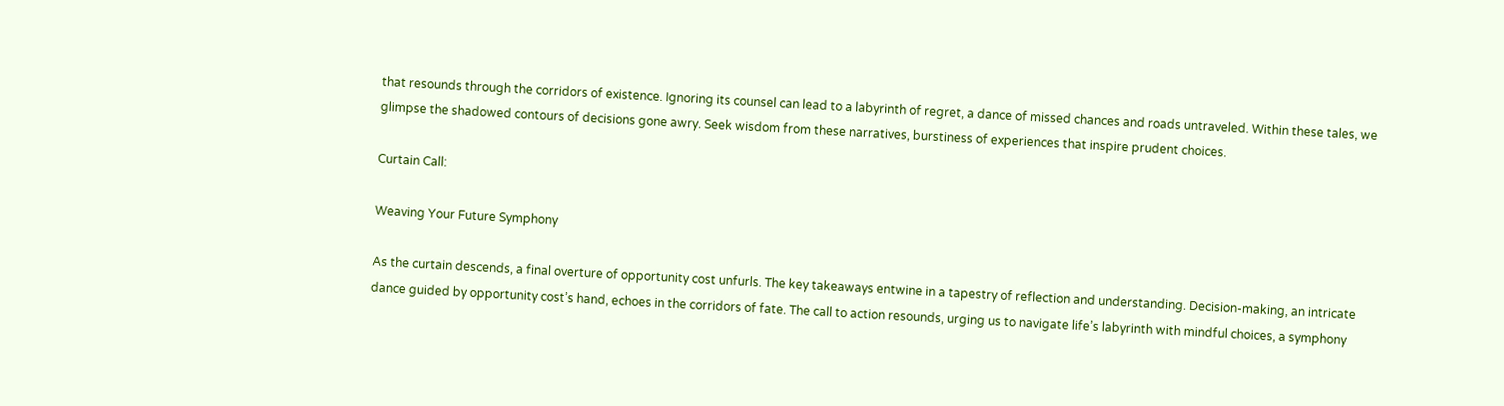that resounds through the corridors of existence. Ignoring its counsel can lead to a labyrinth of regret, a dance of missed chances and roads untraveled. Within these tales, we glimpse the shadowed contours of decisions gone awry. Seek wisdom from these narratives, burstiness of experiences that inspire prudent choices.

Curtain Call:

Weaving Your Future Symphony

As the curtain descends, a final overture of opportunity cost unfurls. The key takeaways entwine in a tapestry of reflection and understanding. Decision-making, an intricate dance guided by opportunity cost’s hand, echoes in the corridors of fate. The call to action resounds, urging us to navigate life’s labyrinth with mindful choices, a symphony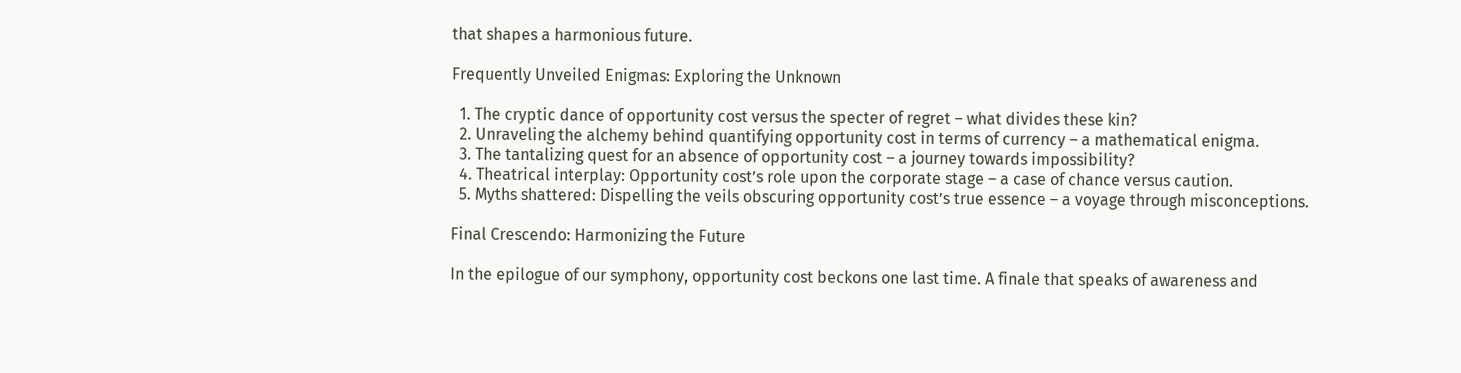that shapes a harmonious future.

Frequently Unveiled Enigmas: Exploring the Unknown

  1. The cryptic dance of opportunity cost versus the specter of regret – what divides these kin?
  2. Unraveling the alchemy behind quantifying opportunity cost in terms of currency – a mathematical enigma.
  3. The tantalizing quest for an absence of opportunity cost – a journey towards impossibility?
  4. Theatrical interplay: Opportunity cost’s role upon the corporate stage – a case of chance versus caution.
  5. Myths shattered: Dispelling the veils obscuring opportunity cost’s true essence – a voyage through misconceptions.

Final Crescendo: Harmonizing the Future

In the epilogue of our symphony, opportunity cost beckons one last time. A finale that speaks of awareness and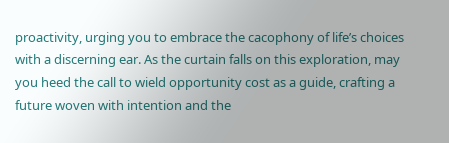proactivity, urging you to embrace the cacophony of life’s choices with a discerning ear. As the curtain falls on this exploration, may you heed the call to wield opportunity cost as a guide, crafting a future woven with intention and the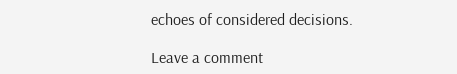echoes of considered decisions.

Leave a comment